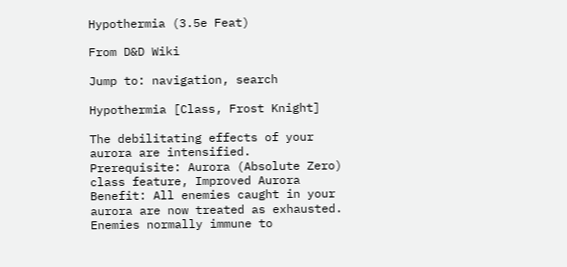Hypothermia (3.5e Feat)

From D&D Wiki

Jump to: navigation, search

Hypothermia [Class, Frost Knight]

The debilitating effects of your aurora are intensified.
Prerequisite: Aurora (Absolute Zero) class feature, Improved Aurora
Benefit: All enemies caught in your aurora are now treated as exhausted. Enemies normally immune to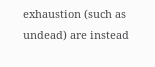exhaustion (such as undead) are instead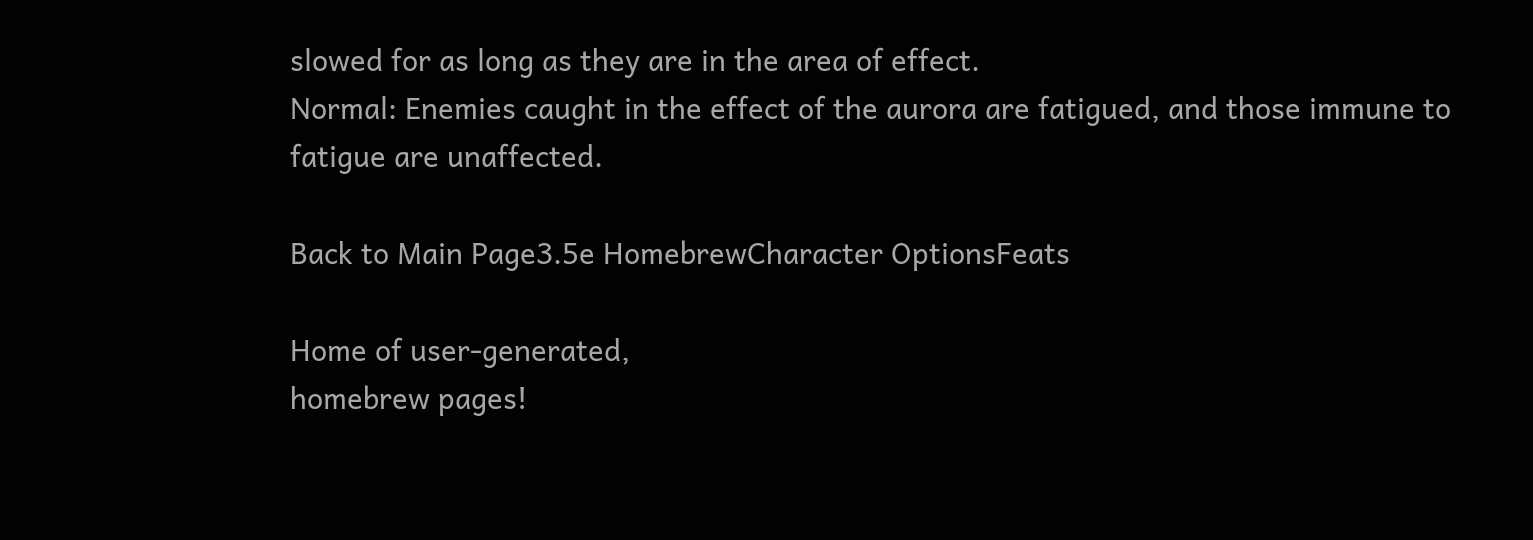slowed for as long as they are in the area of effect.
Normal: Enemies caught in the effect of the aurora are fatigued, and those immune to fatigue are unaffected.

Back to Main Page3.5e HomebrewCharacter OptionsFeats

Home of user-generated,
homebrew pages!